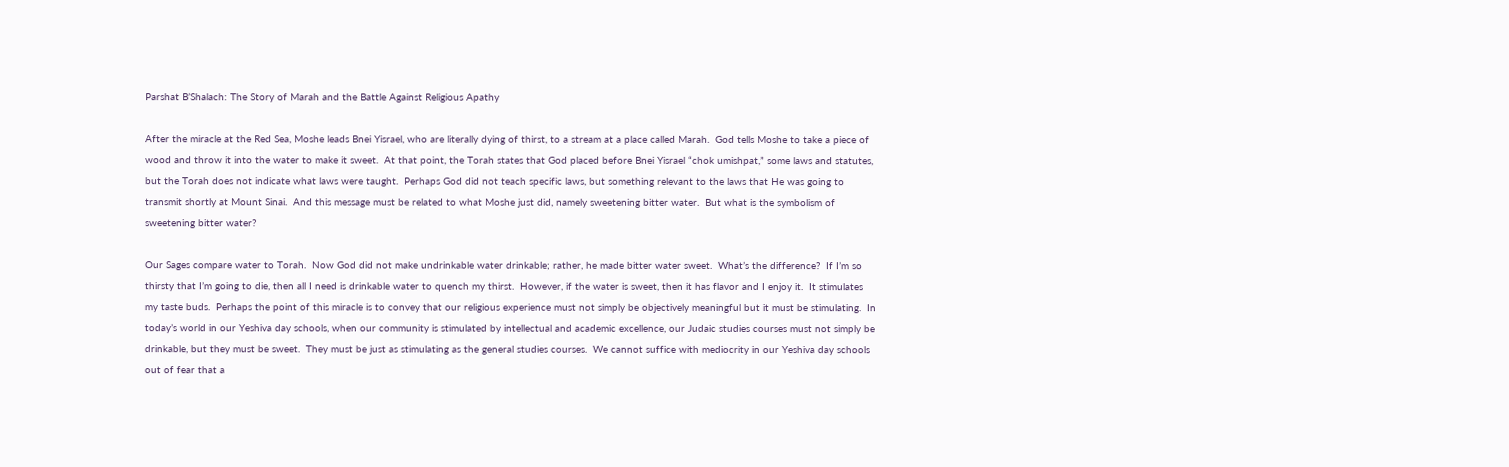Parshat B’Shalach: The Story of Marah and the Battle Against Religious Apathy

After the miracle at the Red Sea, Moshe leads Bnei Yisrael, who are literally dying of thirst, to a stream at a place called Marah.  God tells Moshe to take a piece of wood and throw it into the water to make it sweet.  At that point, the Torah states that God placed before Bnei Yisrael “chok umishpat,” some laws and statutes, but the Torah does not indicate what laws were taught.  Perhaps God did not teach specific laws, but something relevant to the laws that He was going to transmit shortly at Mount Sinai.  And this message must be related to what Moshe just did, namely sweetening bitter water.  But what is the symbolism of sweetening bitter water?

Our Sages compare water to Torah.  Now God did not make undrinkable water drinkable; rather, he made bitter water sweet.  What’s the difference?  If I’m so thirsty that I’m going to die, then all I need is drinkable water to quench my thirst.  However, if the water is sweet, then it has flavor and I enjoy it.  It stimulates my taste buds.  Perhaps the point of this miracle is to convey that our religious experience must not simply be objectively meaningful but it must be stimulating.  In today’s world in our Yeshiva day schools, when our community is stimulated by intellectual and academic excellence, our Judaic studies courses must not simply be drinkable, but they must be sweet.  They must be just as stimulating as the general studies courses.  We cannot suffice with mediocrity in our Yeshiva day schools out of fear that a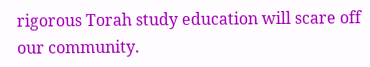rigorous Torah study education will scare off our community.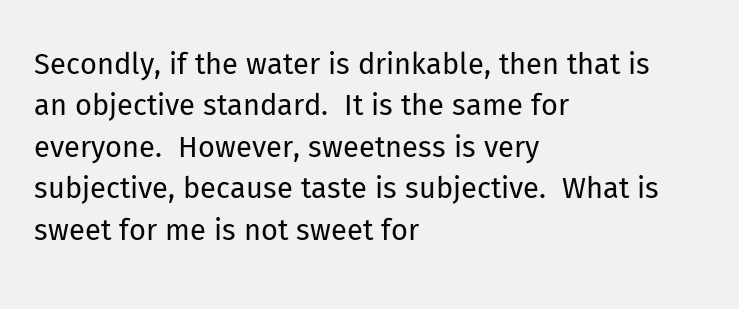Secondly, if the water is drinkable, then that is an objective standard.  It is the same for everyone.  However, sweetness is very subjective, because taste is subjective.  What is sweet for me is not sweet for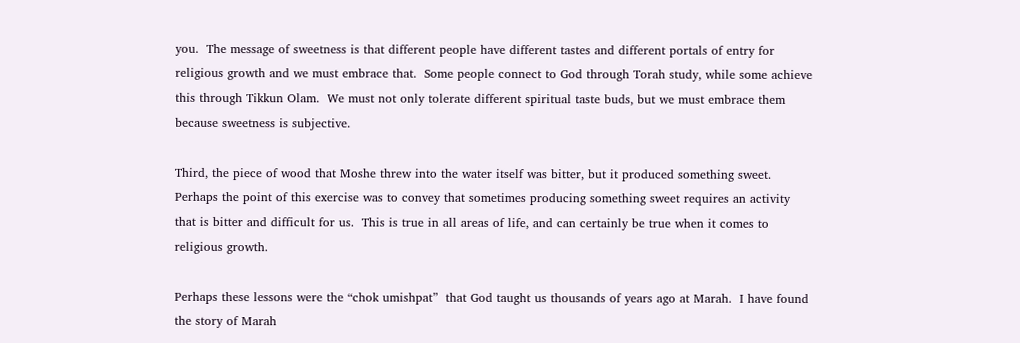you.  The message of sweetness is that different people have different tastes and different portals of entry for religious growth and we must embrace that.  Some people connect to God through Torah study, while some achieve this through Tikkun Olam.  We must not only tolerate different spiritual taste buds, but we must embrace them because sweetness is subjective.

Third, the piece of wood that Moshe threw into the water itself was bitter, but it produced something sweet.  Perhaps the point of this exercise was to convey that sometimes producing something sweet requires an activity that is bitter and difficult for us.  This is true in all areas of life, and can certainly be true when it comes to religious growth.

Perhaps these lessons were the “chok umishpat”  that God taught us thousands of years ago at Marah.  I have found the story of Marah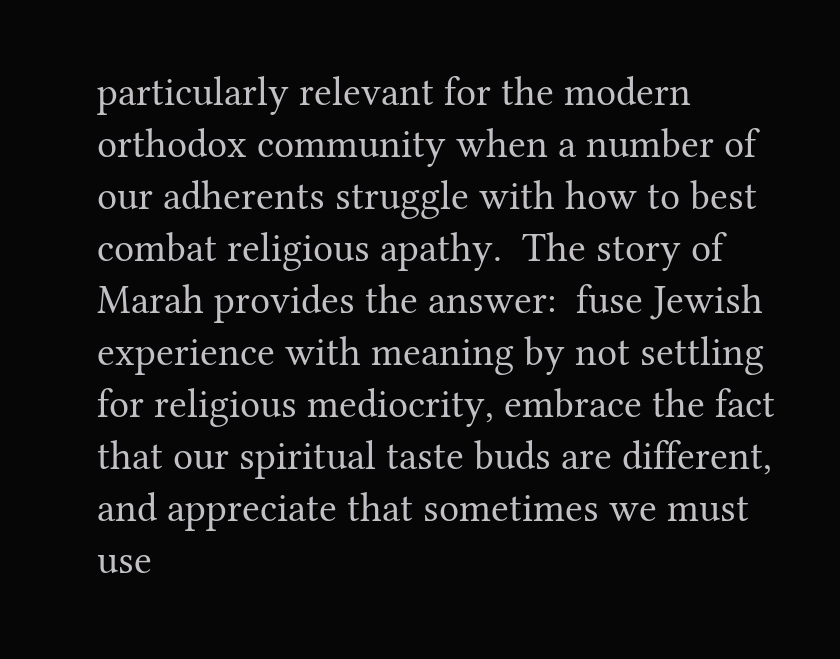particularly relevant for the modern orthodox community when a number of our adherents struggle with how to best combat religious apathy.  The story of Marah provides the answer:  fuse Jewish experience with meaning by not settling for religious mediocrity, embrace the fact that our spiritual taste buds are different, and appreciate that sometimes we must use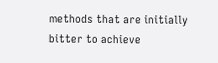methods that are initially bitter to achieve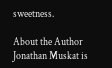sweetness.

About the Author
Jonathan Muskat is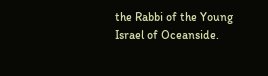the Rabbi of the Young Israel of Oceanside.